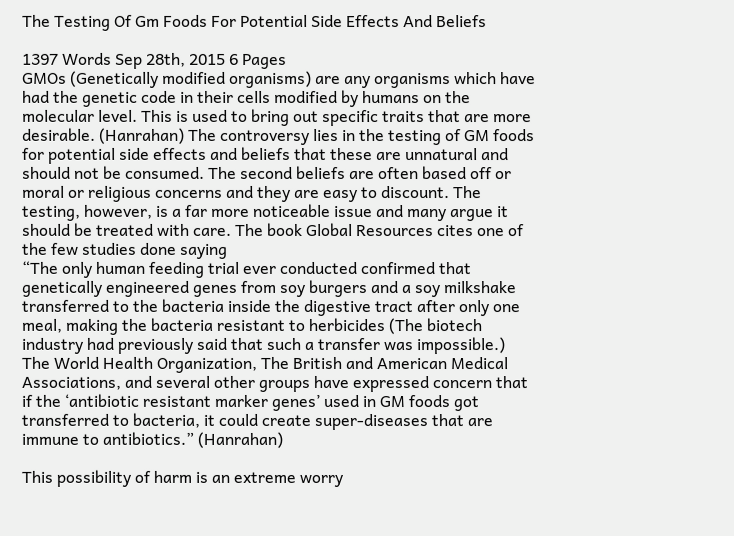The Testing Of Gm Foods For Potential Side Effects And Beliefs

1397 Words Sep 28th, 2015 6 Pages
GMOs (Genetically modified organisms) are any organisms which have had the genetic code in their cells modified by humans on the molecular level. This is used to bring out specific traits that are more desirable. (Hanrahan) The controversy lies in the testing of GM foods for potential side effects and beliefs that these are unnatural and should not be consumed. The second beliefs are often based off or moral or religious concerns and they are easy to discount. The testing, however, is a far more noticeable issue and many argue it should be treated with care. The book Global Resources cites one of the few studies done saying
“The only human feeding trial ever conducted confirmed that genetically engineered genes from soy burgers and a soy milkshake transferred to the bacteria inside the digestive tract after only one meal, making the bacteria resistant to herbicides (The biotech industry had previously said that such a transfer was impossible.) The World Health Organization, The British and American Medical Associations, and several other groups have expressed concern that if the ‘antibiotic resistant marker genes’ used in GM foods got transferred to bacteria, it could create super-diseases that are immune to antibiotics.” (Hanrahan)

This possibility of harm is an extreme worry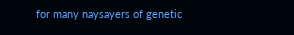for many naysayers of genetic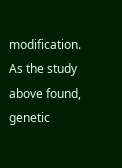modification. As the study above found, genetic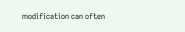modification can often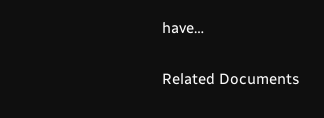have…

Related Documents